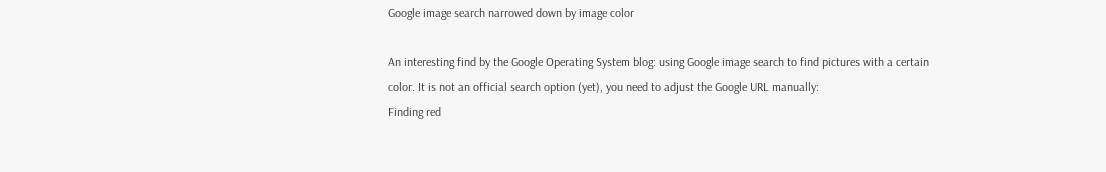Google image search narrowed down by image color

An interesting find by the Google Operating System blog: using Google image search to find pictures with a certain color. It is not an official search option (yet), you need to adjust the Google URL manually:
Finding red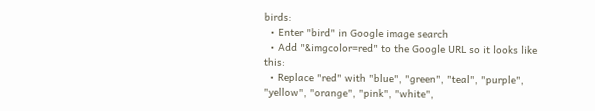birds:
  • Enter "bird" in Google image search
  • Add "&imgcolor=red" to the Google URL so it looks like this:
  • Replace "red" with "blue", "green", "teal", "purple", "yellow", "orange", "pink", "white",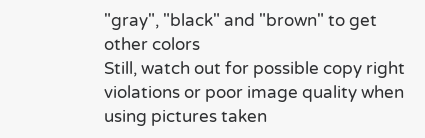"gray", "black" and "brown" to get other colors
Still, watch out for possible copy right violations or poor image quality when using pictures taken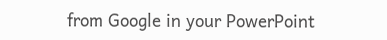from Google in your PowerPoint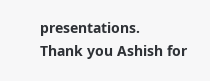presentations.
Thank you Ashish for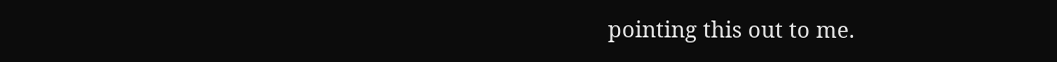pointing this out to me.